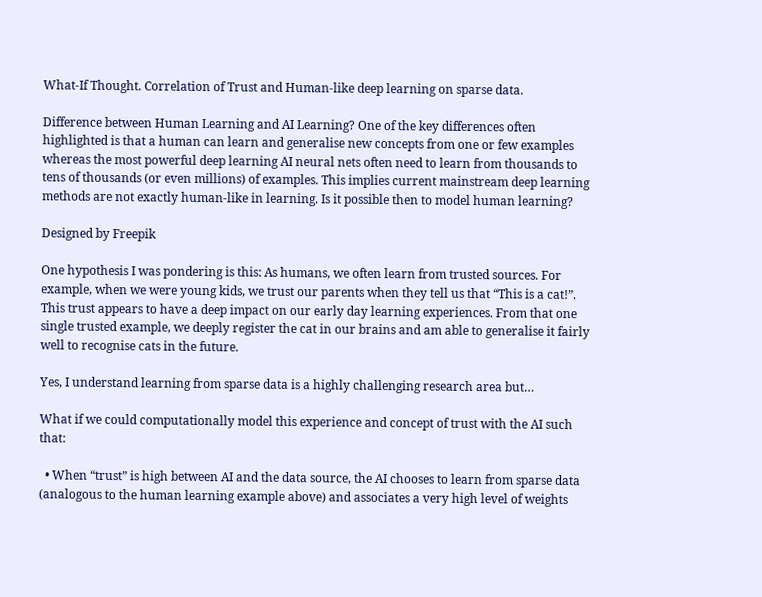What-If Thought. Correlation of Trust and Human-like deep learning on sparse data.

Difference between Human Learning and AI Learning? One of the key differences often highlighted is that a human can learn and generalise new concepts from one or few examples whereas the most powerful deep learning AI neural nets often need to learn from thousands to tens of thousands (or even millions) of examples. This implies current mainstream deep learning methods are not exactly human-like in learning. Is it possible then to model human learning?

Designed by Freepik

One hypothesis I was pondering is this: As humans, we often learn from trusted sources. For example, when we were young kids, we trust our parents when they tell us that “This is a cat!”. This trust appears to have a deep impact on our early day learning experiences. From that one single trusted example, we deeply register the cat in our brains and am able to generalise it fairly well to recognise cats in the future.

Yes, I understand learning from sparse data is a highly challenging research area but…

What if we could computationally model this experience and concept of trust with the AI such that:

  • When “trust” is high between AI and the data source, the AI chooses to learn from sparse data (analogous to the human learning example above) and associates a very high level of weights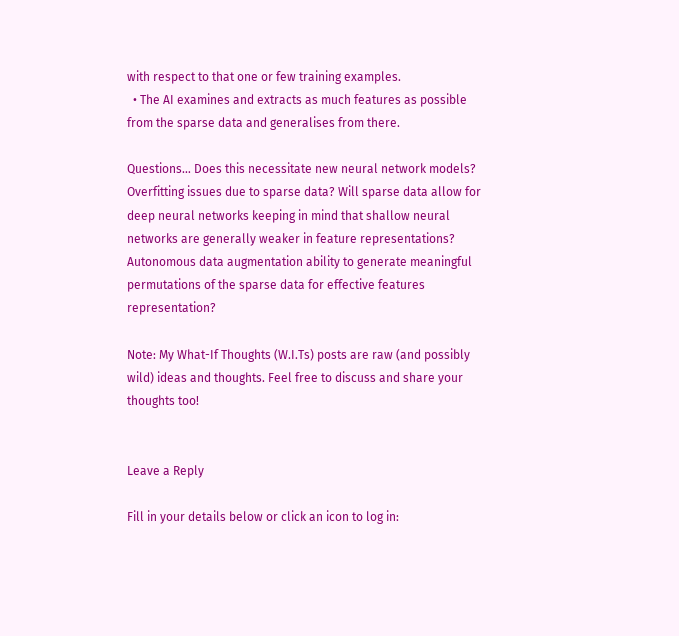with respect to that one or few training examples.
  • The AI examines and extracts as much features as possible from the sparse data and generalises from there.

Questions… Does this necessitate new neural network models? Overfitting issues due to sparse data? Will sparse data allow for deep neural networks keeping in mind that shallow neural networks are generally weaker in feature representations? Autonomous data augmentation ability to generate meaningful permutations of the sparse data for effective features representation?

Note: My What-If Thoughts (W.I.Ts) posts are raw (and possibly wild) ideas and thoughts. Feel free to discuss and share your thoughts too!


Leave a Reply

Fill in your details below or click an icon to log in: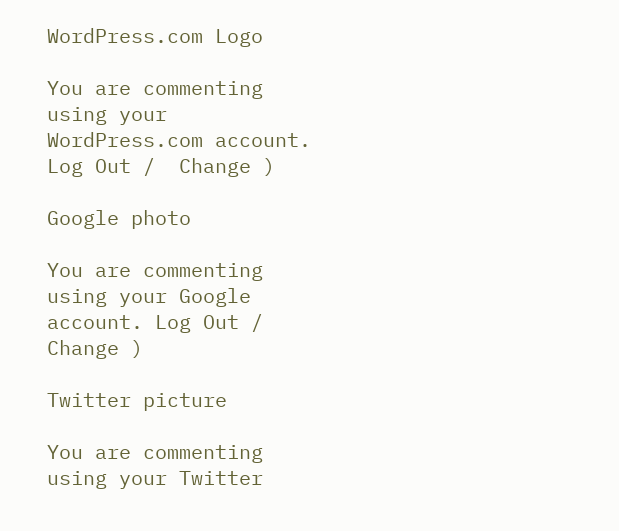WordPress.com Logo

You are commenting using your WordPress.com account. Log Out /  Change )

Google photo

You are commenting using your Google account. Log Out /  Change )

Twitter picture

You are commenting using your Twitter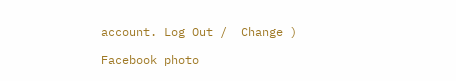account. Log Out /  Change )

Facebook photo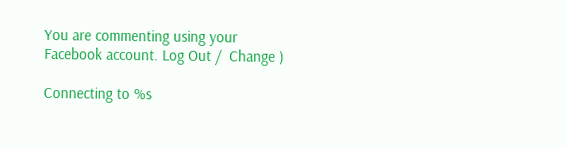You are commenting using your Facebook account. Log Out /  Change )

Connecting to %s